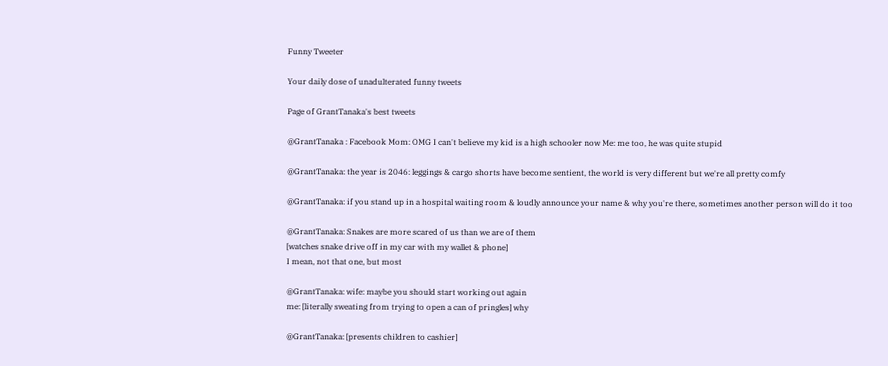Funny Tweeter

Your daily dose of unadulterated funny tweets

Page of GrantTanaka's best tweets

@GrantTanaka : Facebook Mom: OMG I can't believe my kid is a high schooler now Me: me too, he was quite stupid

@GrantTanaka: the year is 2046: leggings & cargo shorts have become sentient, the world is very different but we're all pretty comfy

@GrantTanaka: if you stand up in a hospital waiting room & loudly announce your name & why you're there, sometimes another person will do it too

@GrantTanaka: Snakes are more scared of us than we are of them
[watches snake drive off in my car with my wallet & phone]
I mean, not that one, but most

@GrantTanaka: wife: maybe you should start working out again
me: [literally sweating from trying to open a can of pringles] why

@GrantTanaka: [presents children to cashier]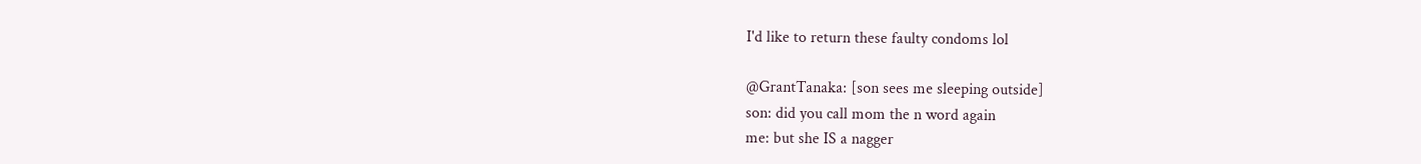I'd like to return these faulty condoms lol

@GrantTanaka: [son sees me sleeping outside]
son: did you call mom the n word again
me: but she IS a nagger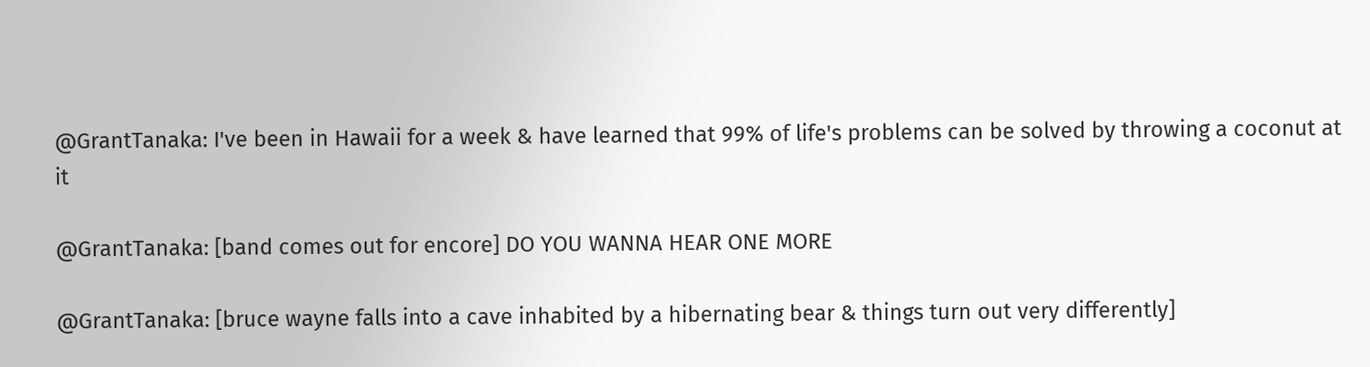@GrantTanaka: I've been in Hawaii for a week & have learned that 99% of life's problems can be solved by throwing a coconut at it

@GrantTanaka: [band comes out for encore] DO YOU WANNA HEAR ONE MORE

@GrantTanaka: [bruce wayne falls into a cave inhabited by a hibernating bear & things turn out very differently]